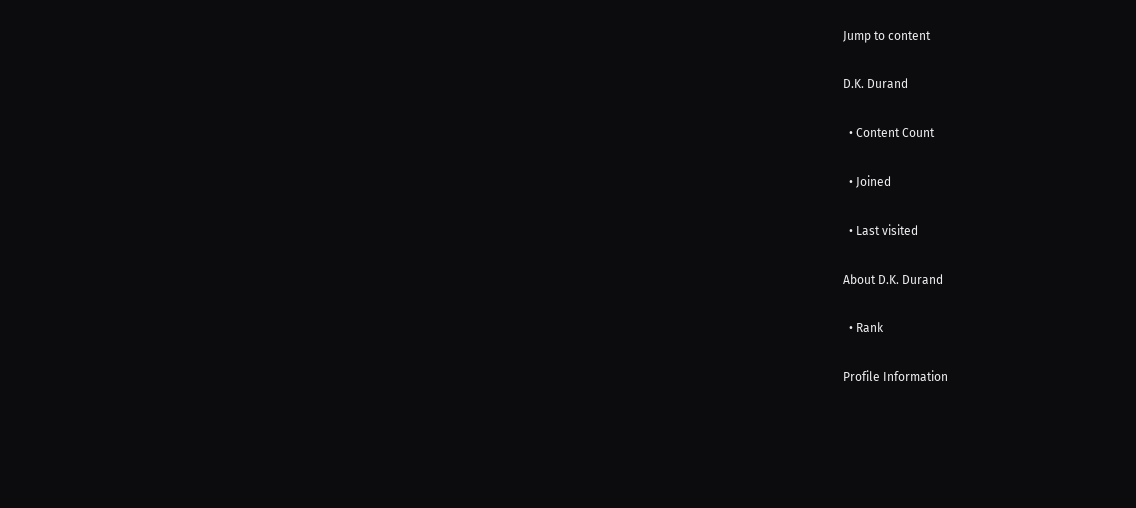Jump to content

D.K. Durand

  • Content Count

  • Joined

  • Last visited

About D.K. Durand

  • Rank

Profile Information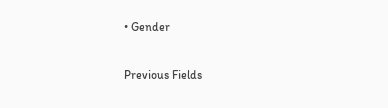• Gender

Previous Fields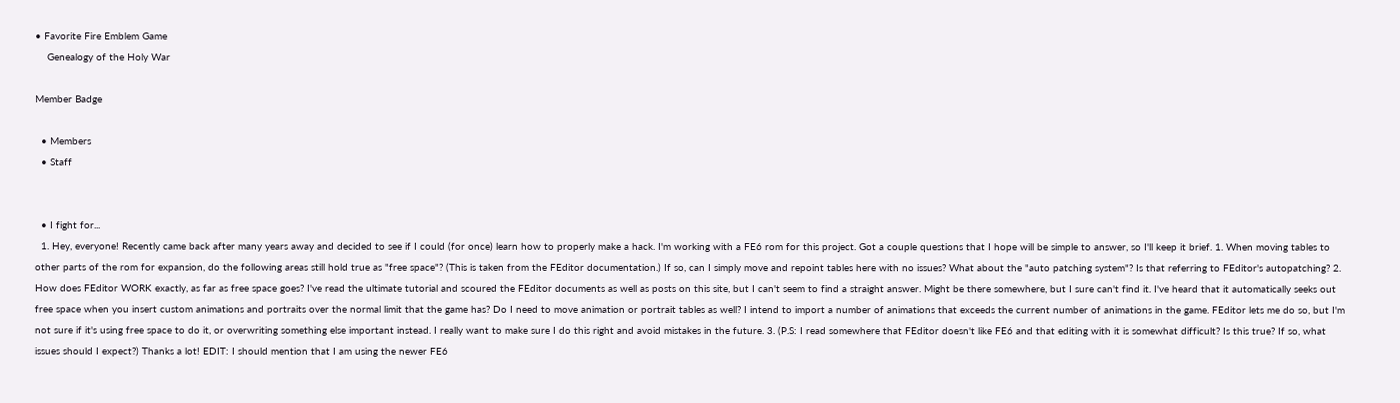• Favorite Fire Emblem Game
    Genealogy of the Holy War

Member Badge

  • Members
  • Staff


  • I fight for...
  1. Hey, everyone! Recently came back after many years away and decided to see if I could (for once) learn how to properly make a hack. I'm working with a FE6 rom for this project. Got a couple questions that I hope will be simple to answer, so I'll keep it brief. 1. When moving tables to other parts of the rom for expansion, do the following areas still hold true as "free space"? (This is taken from the FEditor documentation.) If so, can I simply move and repoint tables here with no issues? What about the "auto patching system"? Is that referring to FEditor's autopatching? 2. How does FEditor WORK exactly, as far as free space goes? I've read the ultimate tutorial and scoured the FEditor documents as well as posts on this site, but I can't seem to find a straight answer. Might be there somewhere, but I sure can't find it. I've heard that it automatically seeks out free space when you insert custom animations and portraits over the normal limit that the game has? Do I need to move animation or portrait tables as well? I intend to import a number of animations that exceeds the current number of animations in the game. FEditor lets me do so, but I'm not sure if it's using free space to do it, or overwriting something else important instead. I really want to make sure I do this right and avoid mistakes in the future. 3. (P.S: I read somewhere that FEditor doesn't like FE6 and that editing with it is somewhat difficult? Is this true? If so, what issues should I expect?) Thanks a lot! EDIT: I should mention that I am using the newer FE6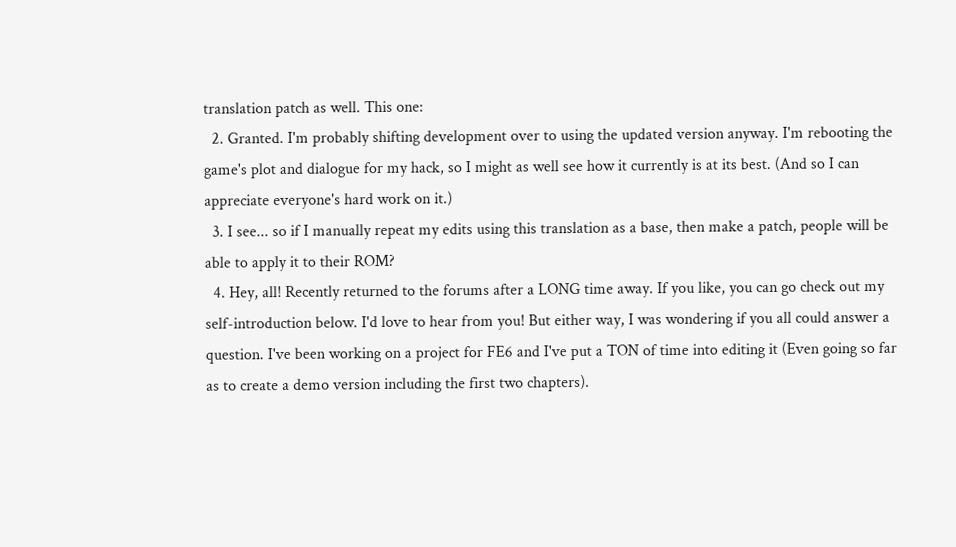translation patch as well. This one:
  2. Granted. I'm probably shifting development over to using the updated version anyway. I'm rebooting the game's plot and dialogue for my hack, so I might as well see how it currently is at its best. (And so I can appreciate everyone's hard work on it.)
  3. I see... so if I manually repeat my edits using this translation as a base, then make a patch, people will be able to apply it to their ROM?
  4. Hey, all! Recently returned to the forums after a LONG time away. If you like, you can go check out my self-introduction below. I'd love to hear from you! But either way, I was wondering if you all could answer a question. I've been working on a project for FE6 and I've put a TON of time into editing it (Even going so far as to create a demo version including the first two chapters).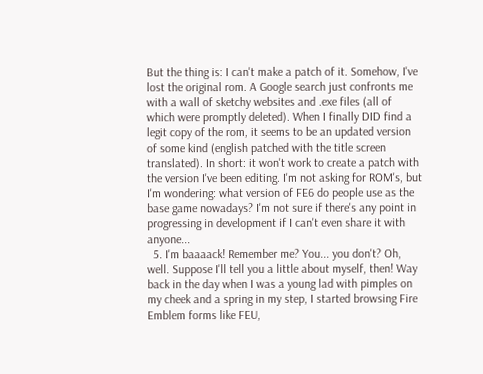But the thing is: I can't make a patch of it. Somehow, I've lost the original rom. A Google search just confronts me with a wall of sketchy websites and .exe files (all of which were promptly deleted). When I finally DID find a legit copy of the rom, it seems to be an updated version of some kind (english patched with the title screen translated). In short: it won't work to create a patch with the version I've been editing. I'm not asking for ROM's, but I'm wondering: what version of FE6 do people use as the base game nowadays? I'm not sure if there's any point in progressing in development if I can't even share it with anyone...
  5. I'm baaaack! Remember me? You... you don't? Oh, well. Suppose I'll tell you a little about myself, then! Way back in the day when I was a young lad with pimples on my cheek and a spring in my step, I started browsing Fire Emblem forms like FEU,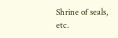Shrine of seals, etc.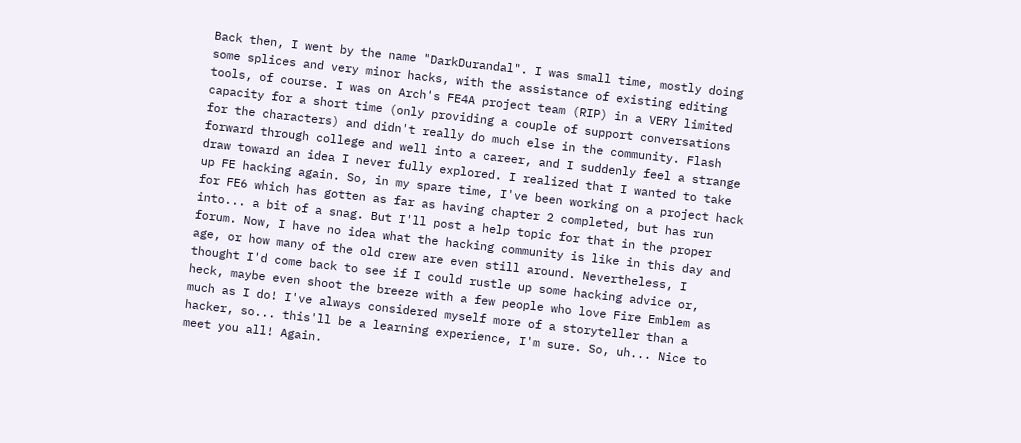Back then, I went by the name "DarkDurandal". I was small time, mostly doing some splices and very minor hacks, with the assistance of existing editing tools, of course. I was on Arch's FE4A project team (RIP) in a VERY limited capacity for a short time (only providing a couple of support conversations for the characters) and didn't really do much else in the community. Flash forward through college and well into a career, and I suddenly feel a strange draw toward an idea I never fully explored. I realized that I wanted to take up FE hacking again. So, in my spare time, I've been working on a project hack for FE6 which has gotten as far as having chapter 2 completed, but has run into... a bit of a snag. But I'll post a help topic for that in the proper forum. Now, I have no idea what the hacking community is like in this day and age, or how many of the old crew are even still around. Nevertheless, I thought I'd come back to see if I could rustle up some hacking advice or, heck, maybe even shoot the breeze with a few people who love Fire Emblem as much as I do! I've always considered myself more of a storyteller than a hacker, so... this'll be a learning experience, I'm sure. So, uh... Nice to meet you all! Again.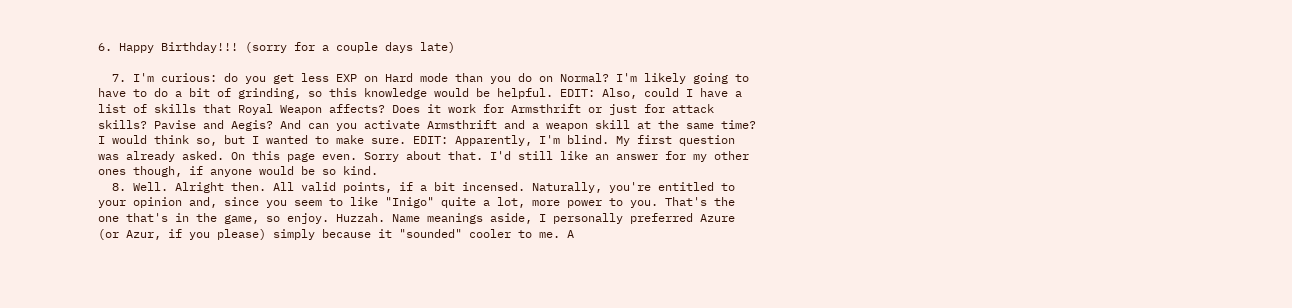6. Happy Birthday!!! (sorry for a couple days late)

  7. I'm curious: do you get less EXP on Hard mode than you do on Normal? I'm likely going to have to do a bit of grinding, so this knowledge would be helpful. EDIT: Also, could I have a list of skills that Royal Weapon affects? Does it work for Armsthrift or just for attack skills? Pavise and Aegis? And can you activate Armsthrift and a weapon skill at the same time? I would think so, but I wanted to make sure. EDIT: Apparently, I'm blind. My first question was already asked. On this page even. Sorry about that. I'd still like an answer for my other ones though, if anyone would be so kind.
  8. Well. Alright then. All valid points, if a bit incensed. Naturally, you're entitled to your opinion and, since you seem to like "Inigo" quite a lot, more power to you. That's the one that's in the game, so enjoy. Huzzah. Name meanings aside, I personally preferred Azure (or Azur, if you please) simply because it "sounded" cooler to me. A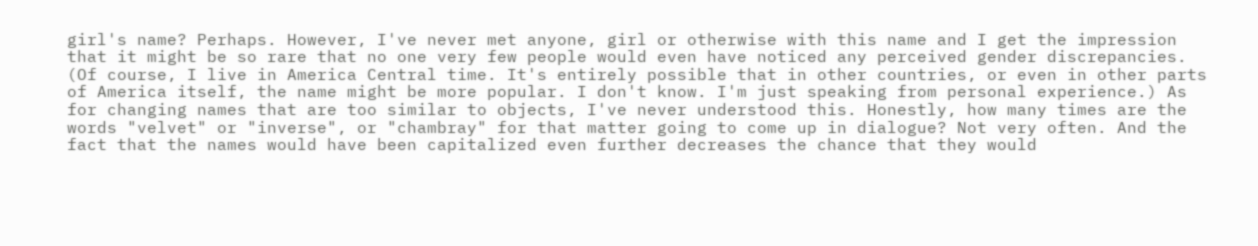girl's name? Perhaps. However, I've never met anyone, girl or otherwise with this name and I get the impression that it might be so rare that no one very few people would even have noticed any perceived gender discrepancies. (Of course, I live in America Central time. It's entirely possible that in other countries, or even in other parts of America itself, the name might be more popular. I don't know. I'm just speaking from personal experience.) As for changing names that are too similar to objects, I've never understood this. Honestly, how many times are the words "velvet" or "inverse", or "chambray" for that matter going to come up in dialogue? Not very often. And the fact that the names would have been capitalized even further decreases the chance that they would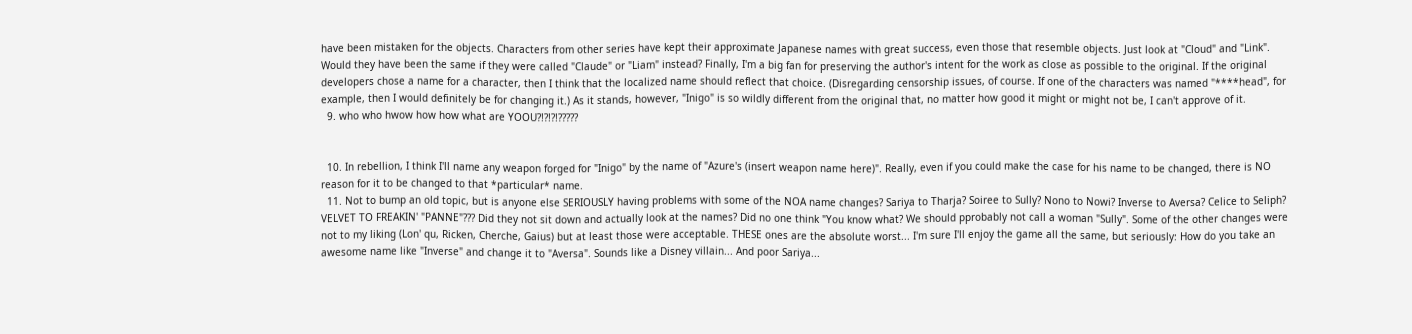have been mistaken for the objects. Characters from other series have kept their approximate Japanese names with great success, even those that resemble objects. Just look at "Cloud" and "Link". Would they have been the same if they were called "Claude" or "Liam" instead? Finally, I'm a big fan for preserving the author's intent for the work as close as possible to the original. If the original developers chose a name for a character, then I think that the localized name should reflect that choice. (Disregarding censorship issues, of course. If one of the characters was named "****head", for example, then I would definitely be for changing it.) As it stands, however, "Inigo" is so wildly different from the original that, no matter how good it might or might not be, I can't approve of it.
  9. who who hwow how how what are YOOU?!?!?!?????


  10. In rebellion, I think I'll name any weapon forged for "Inigo" by the name of "Azure's (insert weapon name here)". Really, even if you could make the case for his name to be changed, there is NO reason for it to be changed to that *particular* name.
  11. Not to bump an old topic, but is anyone else SERIOUSLY having problems with some of the NOA name changes? Sariya to Tharja? Soiree to Sully? Nono to Nowi? Inverse to Aversa? Celice to Seliph? VELVET TO FREAKIN' "PANNE"??? Did they not sit down and actually look at the names? Did no one think "You know what? We should pprobably not call a woman "Sully". Some of the other changes were not to my liking (Lon' qu, Ricken, Cherche, Gaius) but at least those were acceptable. THESE ones are the absolute worst... I'm sure I'll enjoy the game all the same, but seriously: How do you take an awesome name like "Inverse" and change it to "Aversa". Sounds like a Disney villain... And poor Sariya...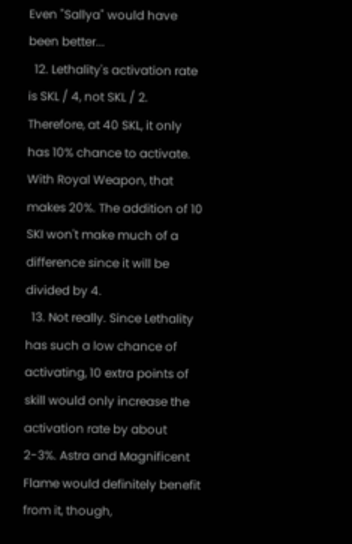Even "Sallya" would have been better...
  12. Lethality's activation rate is SKL / 4, not SKL / 2. Therefore, at 40 SKL, it only has 10% chance to activate. With Royal Weapon, that makes 20%. The addition of 10 SKI won't make much of a difference since it will be divided by 4.
  13. Not really. Since Lethality has such a low chance of activating, 10 extra points of skill would only increase the activation rate by about 2-3%. Astra and Magnificent Flame would definitely benefit from it, though,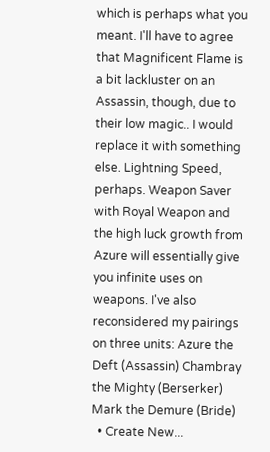which is perhaps what you meant. I'll have to agree that Magnificent Flame is a bit lackluster on an Assassin, though, due to their low magic.. I would replace it with something else. Lightning Speed, perhaps. Weapon Saver with Royal Weapon and the high luck growth from Azure will essentially give you infinite uses on weapons. I've also reconsidered my pairings on three units: Azure the Deft (Assassin) Chambray the Mighty (Berserker) Mark the Demure (Bride)
  • Create New...